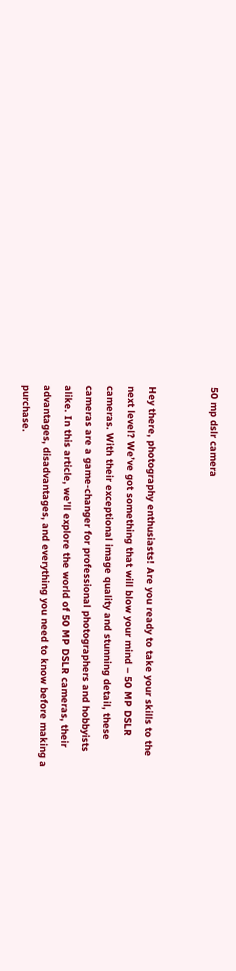50 mp dslr camera


Hey there, photography enthusiasts! Are you ready to take your skills to the next level? We’ve got something that will blow your mind – 50 MP DSLR cameras. With their exceptional image quality and stunning detail, these cameras are a game-changer for professional photographers and hobbyists alike. In this article, we’ll explore the world of 50 MP DSLR cameras, their advantages, disadvantages, and everything you need to know before making a purchase.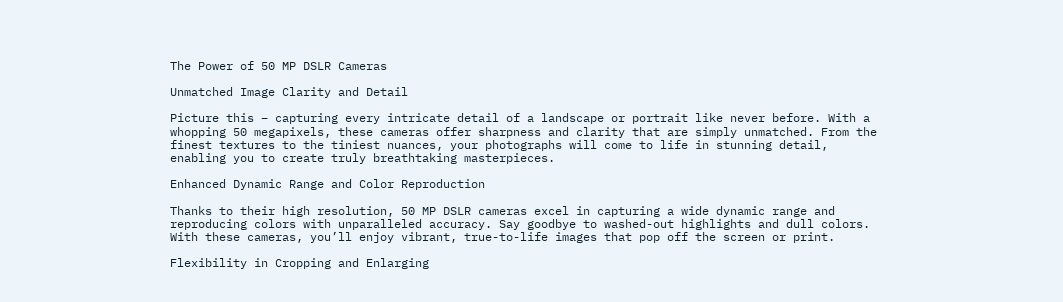The Power of 50 MP DSLR Cameras

Unmatched Image Clarity and Detail

Picture this – capturing every intricate detail of a landscape or portrait like never before. With a whopping 50 megapixels, these cameras offer sharpness and clarity that are simply unmatched. From the finest textures to the tiniest nuances, your photographs will come to life in stunning detail, enabling you to create truly breathtaking masterpieces.

Enhanced Dynamic Range and Color Reproduction

Thanks to their high resolution, 50 MP DSLR cameras excel in capturing a wide dynamic range and reproducing colors with unparalleled accuracy. Say goodbye to washed-out highlights and dull colors. With these cameras, you’ll enjoy vibrant, true-to-life images that pop off the screen or print.

Flexibility in Cropping and Enlarging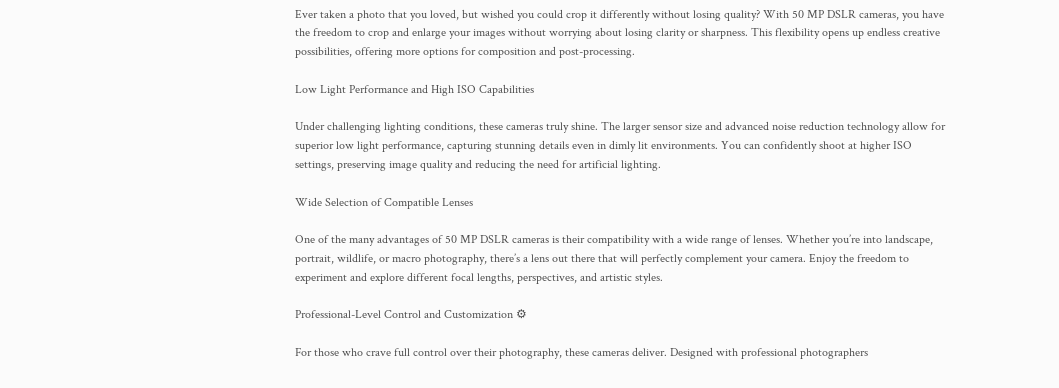Ever taken a photo that you loved, but wished you could crop it differently without losing quality? With 50 MP DSLR cameras, you have the freedom to crop and enlarge your images without worrying about losing clarity or sharpness. This flexibility opens up endless creative possibilities, offering more options for composition and post-processing.

Low Light Performance and High ISO Capabilities

Under challenging lighting conditions, these cameras truly shine. The larger sensor size and advanced noise reduction technology allow for superior low light performance, capturing stunning details even in dimly lit environments. You can confidently shoot at higher ISO settings, preserving image quality and reducing the need for artificial lighting.

Wide Selection of Compatible Lenses

One of the many advantages of 50 MP DSLR cameras is their compatibility with a wide range of lenses. Whether you’re into landscape, portrait, wildlife, or macro photography, there’s a lens out there that will perfectly complement your camera. Enjoy the freedom to experiment and explore different focal lengths, perspectives, and artistic styles.

Professional-Level Control and Customization ⚙

For those who crave full control over their photography, these cameras deliver. Designed with professional photographers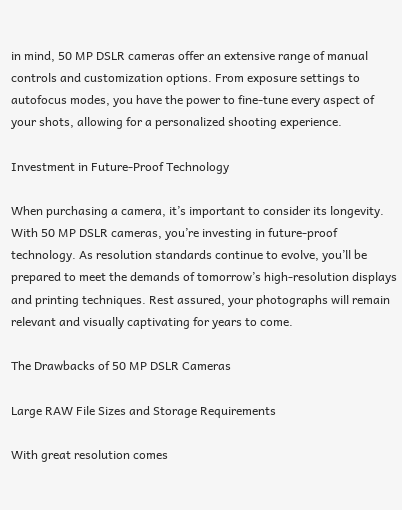in mind, 50 MP DSLR cameras offer an extensive range of manual controls and customization options. From exposure settings to autofocus modes, you have the power to fine-tune every aspect of your shots, allowing for a personalized shooting experience.

Investment in Future-Proof Technology

When purchasing a camera, it’s important to consider its longevity. With 50 MP DSLR cameras, you’re investing in future-proof technology. As resolution standards continue to evolve, you’ll be prepared to meet the demands of tomorrow’s high-resolution displays and printing techniques. Rest assured, your photographs will remain relevant and visually captivating for years to come.

The Drawbacks of 50 MP DSLR Cameras

Large RAW File Sizes and Storage Requirements

With great resolution comes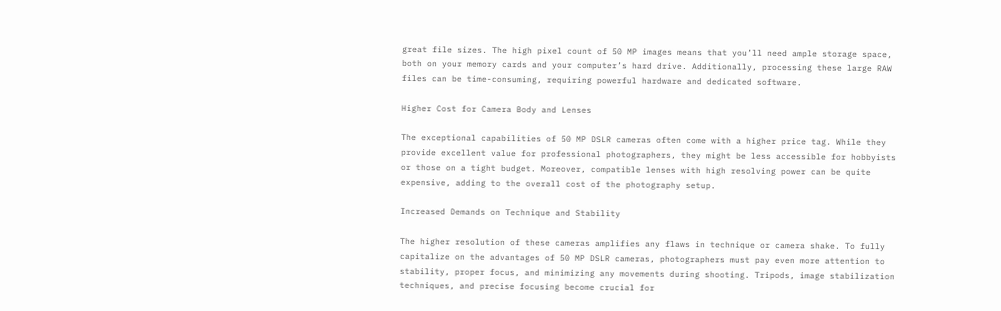great file sizes. The high pixel count of 50 MP images means that you’ll need ample storage space, both on your memory cards and your computer’s hard drive. Additionally, processing these large RAW files can be time-consuming, requiring powerful hardware and dedicated software.

Higher Cost for Camera Body and Lenses

The exceptional capabilities of 50 MP DSLR cameras often come with a higher price tag. While they provide excellent value for professional photographers, they might be less accessible for hobbyists or those on a tight budget. Moreover, compatible lenses with high resolving power can be quite expensive, adding to the overall cost of the photography setup.

Increased Demands on Technique and Stability

The higher resolution of these cameras amplifies any flaws in technique or camera shake. To fully capitalize on the advantages of 50 MP DSLR cameras, photographers must pay even more attention to stability, proper focus, and minimizing any movements during shooting. Tripods, image stabilization techniques, and precise focusing become crucial for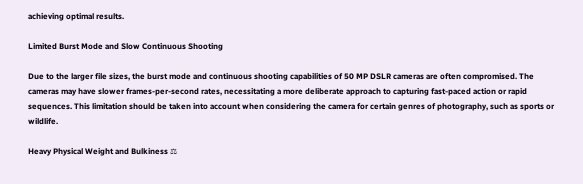achieving optimal results.

Limited Burst Mode and Slow Continuous Shooting

Due to the larger file sizes, the burst mode and continuous shooting capabilities of 50 MP DSLR cameras are often compromised. The cameras may have slower frames-per-second rates, necessitating a more deliberate approach to capturing fast-paced action or rapid sequences. This limitation should be taken into account when considering the camera for certain genres of photography, such as sports or wildlife.

Heavy Physical Weight and Bulkiness ⚖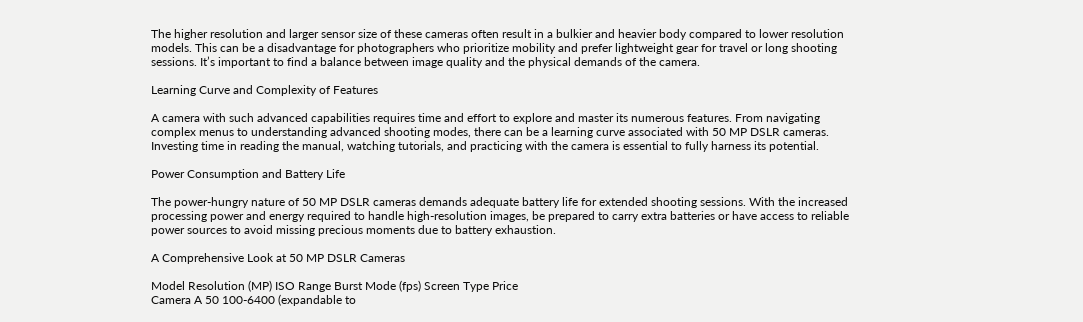The higher resolution and larger sensor size of these cameras often result in a bulkier and heavier body compared to lower resolution models. This can be a disadvantage for photographers who prioritize mobility and prefer lightweight gear for travel or long shooting sessions. It’s important to find a balance between image quality and the physical demands of the camera.

Learning Curve and Complexity of Features

A camera with such advanced capabilities requires time and effort to explore and master its numerous features. From navigating complex menus to understanding advanced shooting modes, there can be a learning curve associated with 50 MP DSLR cameras. Investing time in reading the manual, watching tutorials, and practicing with the camera is essential to fully harness its potential.

Power Consumption and Battery Life

The power-hungry nature of 50 MP DSLR cameras demands adequate battery life for extended shooting sessions. With the increased processing power and energy required to handle high-resolution images, be prepared to carry extra batteries or have access to reliable power sources to avoid missing precious moments due to battery exhaustion.

A Comprehensive Look at 50 MP DSLR Cameras

Model Resolution (MP) ISO Range Burst Mode (fps) Screen Type Price
Camera A 50 100-6400 (expandable to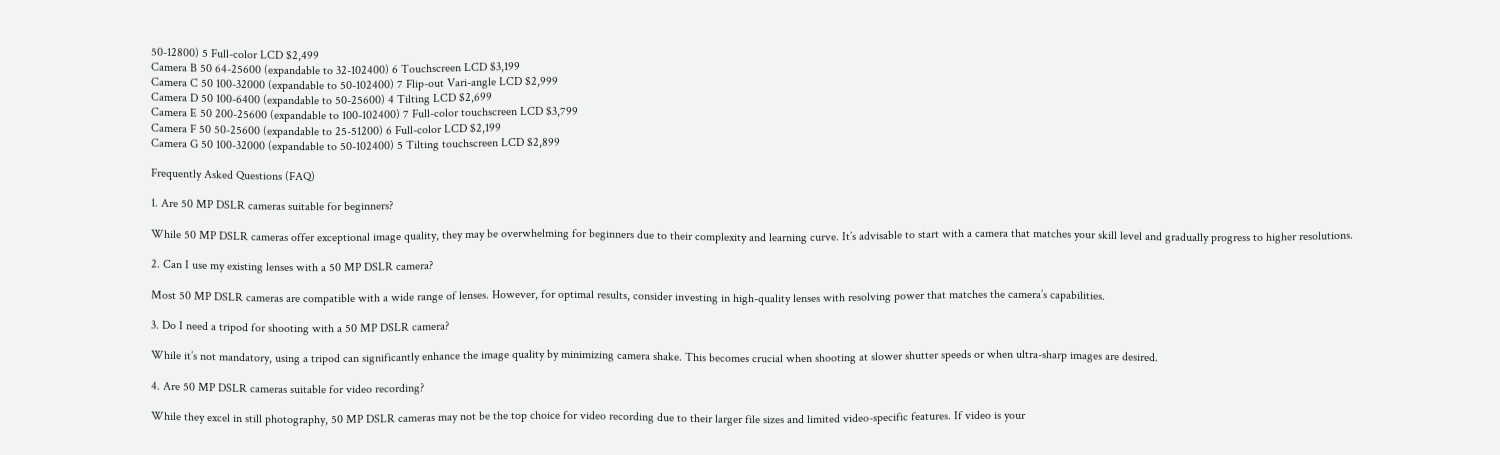50-12800) 5 Full-color LCD $2,499
Camera B 50 64-25600 (expandable to 32-102400) 6 Touchscreen LCD $3,199
Camera C 50 100-32000 (expandable to 50-102400) 7 Flip-out Vari-angle LCD $2,999
Camera D 50 100-6400 (expandable to 50-25600) 4 Tilting LCD $2,699
Camera E 50 200-25600 (expandable to 100-102400) 7 Full-color touchscreen LCD $3,799
Camera F 50 50-25600 (expandable to 25-51200) 6 Full-color LCD $2,199
Camera G 50 100-32000 (expandable to 50-102400) 5 Tilting touchscreen LCD $2,899

Frequently Asked Questions (FAQ)

1. Are 50 MP DSLR cameras suitable for beginners?

While 50 MP DSLR cameras offer exceptional image quality, they may be overwhelming for beginners due to their complexity and learning curve. It’s advisable to start with a camera that matches your skill level and gradually progress to higher resolutions.

2. Can I use my existing lenses with a 50 MP DSLR camera?

Most 50 MP DSLR cameras are compatible with a wide range of lenses. However, for optimal results, consider investing in high-quality lenses with resolving power that matches the camera’s capabilities.

3. Do I need a tripod for shooting with a 50 MP DSLR camera?

While it’s not mandatory, using a tripod can significantly enhance the image quality by minimizing camera shake. This becomes crucial when shooting at slower shutter speeds or when ultra-sharp images are desired.

4. Are 50 MP DSLR cameras suitable for video recording?

While they excel in still photography, 50 MP DSLR cameras may not be the top choice for video recording due to their larger file sizes and limited video-specific features. If video is your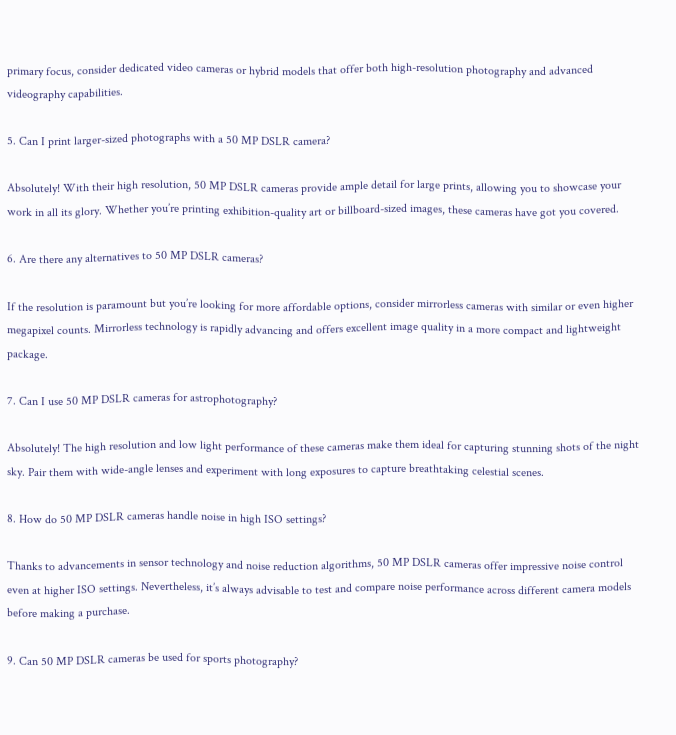primary focus, consider dedicated video cameras or hybrid models that offer both high-resolution photography and advanced videography capabilities.

5. Can I print larger-sized photographs with a 50 MP DSLR camera?

Absolutely! With their high resolution, 50 MP DSLR cameras provide ample detail for large prints, allowing you to showcase your work in all its glory. Whether you’re printing exhibition-quality art or billboard-sized images, these cameras have got you covered.

6. Are there any alternatives to 50 MP DSLR cameras?

If the resolution is paramount but you’re looking for more affordable options, consider mirrorless cameras with similar or even higher megapixel counts. Mirrorless technology is rapidly advancing and offers excellent image quality in a more compact and lightweight package.

7. Can I use 50 MP DSLR cameras for astrophotography?

Absolutely! The high resolution and low light performance of these cameras make them ideal for capturing stunning shots of the night sky. Pair them with wide-angle lenses and experiment with long exposures to capture breathtaking celestial scenes.

8. How do 50 MP DSLR cameras handle noise in high ISO settings?

Thanks to advancements in sensor technology and noise reduction algorithms, 50 MP DSLR cameras offer impressive noise control even at higher ISO settings. Nevertheless, it’s always advisable to test and compare noise performance across different camera models before making a purchase.

9. Can 50 MP DSLR cameras be used for sports photography?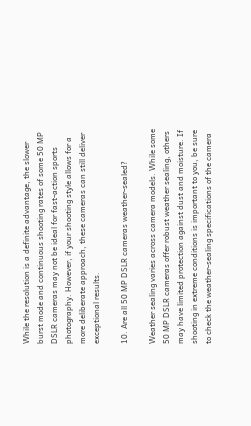While the resolution is a definite advantage, the slower burst mode and continuous shooting rates of some 50 MP DSLR cameras may not be ideal for fast-action sports photography. However, if your shooting style allows for a more deliberate approach, these cameras can still deliver exceptional results.

10. Are all 50 MP DSLR cameras weather-sealed?

Weather sealing varies across camera models. While some 50 MP DSLR cameras offer robust weather sealing, others may have limited protection against dust and moisture. If shooting in extreme conditions is important to you, be sure to check the weather-sealing specifications of the camera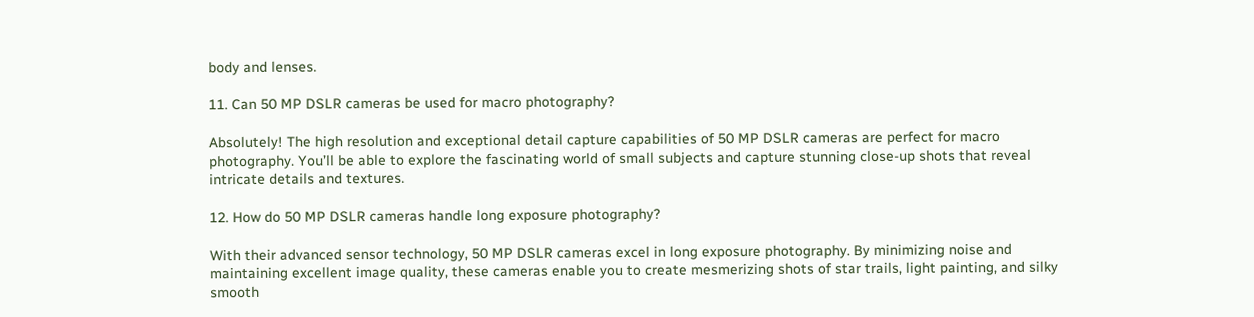body and lenses.

11. Can 50 MP DSLR cameras be used for macro photography?

Absolutely! The high resolution and exceptional detail capture capabilities of 50 MP DSLR cameras are perfect for macro photography. You’ll be able to explore the fascinating world of small subjects and capture stunning close-up shots that reveal intricate details and textures.

12. How do 50 MP DSLR cameras handle long exposure photography?

With their advanced sensor technology, 50 MP DSLR cameras excel in long exposure photography. By minimizing noise and maintaining excellent image quality, these cameras enable you to create mesmerizing shots of star trails, light painting, and silky smooth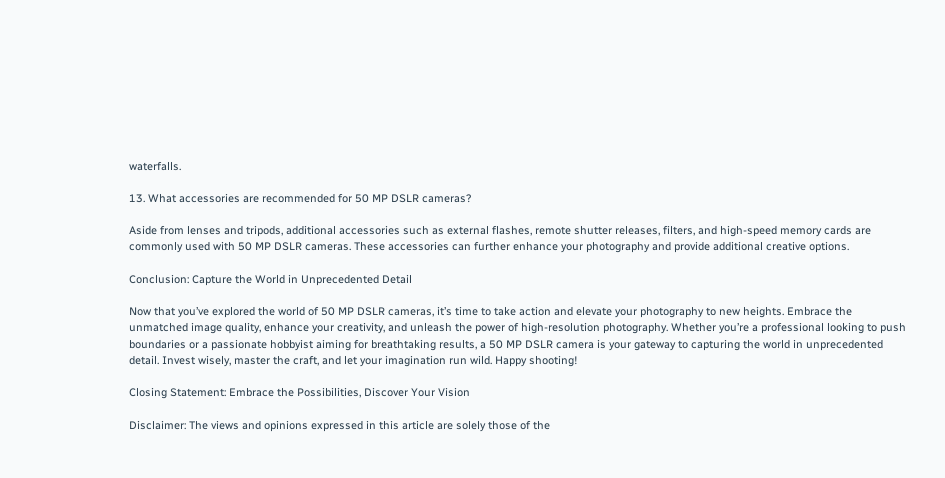waterfalls.

13. What accessories are recommended for 50 MP DSLR cameras?

Aside from lenses and tripods, additional accessories such as external flashes, remote shutter releases, filters, and high-speed memory cards are commonly used with 50 MP DSLR cameras. These accessories can further enhance your photography and provide additional creative options.

Conclusion: Capture the World in Unprecedented Detail

Now that you’ve explored the world of 50 MP DSLR cameras, it’s time to take action and elevate your photography to new heights. Embrace the unmatched image quality, enhance your creativity, and unleash the power of high-resolution photography. Whether you’re a professional looking to push boundaries or a passionate hobbyist aiming for breathtaking results, a 50 MP DSLR camera is your gateway to capturing the world in unprecedented detail. Invest wisely, master the craft, and let your imagination run wild. Happy shooting!

Closing Statement: Embrace the Possibilities, Discover Your Vision

Disclaimer: The views and opinions expressed in this article are solely those of the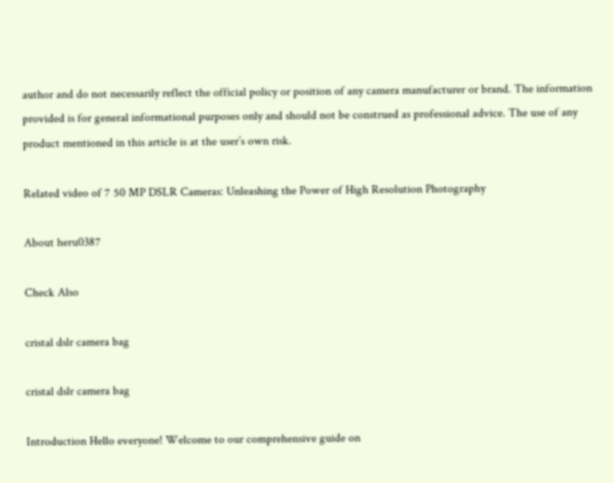author and do not necessarily reflect the official policy or position of any camera manufacturer or brand. The information provided is for general informational purposes only and should not be construed as professional advice. The use of any product mentioned in this article is at the user’s own risk.

Related video of 7 50 MP DSLR Cameras: Unleashing the Power of High Resolution Photography

About heru0387

Check Also

cristal dslr camera bag

cristal dslr camera bag

Introduction Hello everyone! Welcome to our comprehensive guide on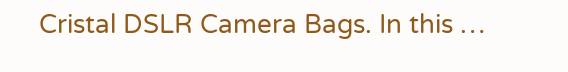Cristal DSLR Camera Bags. In this …